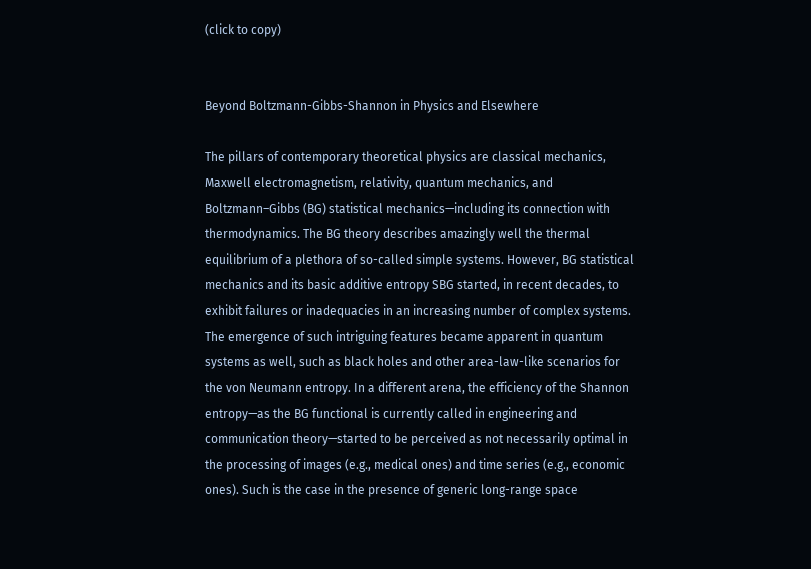(click to copy)


Beyond Boltzmann-Gibbs-Shannon in Physics and Elsewhere

The pillars of contemporary theoretical physics are classical mechanics, Maxwell electromagnetism, relativity, quantum mechanics, and Boltzmann–Gibbs (BG) statistical mechanics—including its connection with thermodynamics. The BG theory describes amazingly well the thermal equilibrium of a plethora of so-called simple systems. However, BG statistical mechanics and its basic additive entropy SBG started, in recent decades, to exhibit failures or inadequacies in an increasing number of complex systems. The emergence of such intriguing features became apparent in quantum systems as well, such as black holes and other area-law-like scenarios for the von Neumann entropy. In a different arena, the efficiency of the Shannon entropy—as the BG functional is currently called in engineering and communication theory—started to be perceived as not necessarily optimal in the processing of images (e.g., medical ones) and time series (e.g., economic ones). Such is the case in the presence of generic long-range space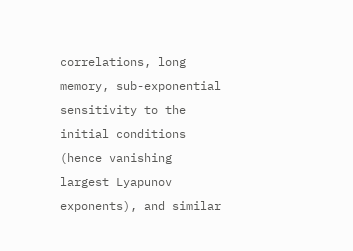correlations, long memory, sub-exponential sensitivity to the initial conditions (hence vanishing largest Lyapunov exponents), and similar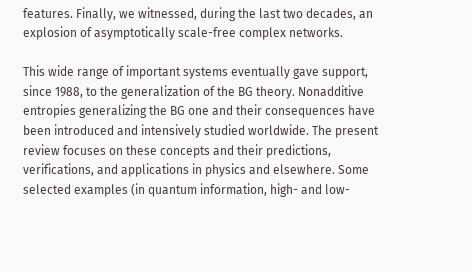features. Finally, we witnessed, during the last two decades, an explosion of asymptotically scale-free complex networks.

This wide range of important systems eventually gave support, since 1988, to the generalization of the BG theory. Nonadditive entropies generalizing the BG one and their consequences have been introduced and intensively studied worldwide. The present review focuses on these concepts and their predictions, verifications, and applications in physics and elsewhere. Some selected examples (in quantum information, high- and low-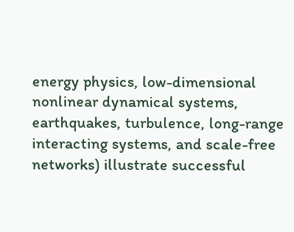energy physics, low-dimensional nonlinear dynamical systems, earthquakes, turbulence, long-range interacting systems, and scale-free networks) illustrate successful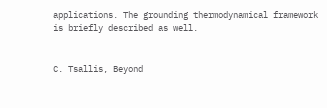applications. The grounding thermodynamical framework is briefly described as well.


C. Tsallis, Beyond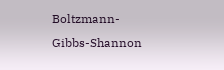Boltzmann-Gibbs-Shannon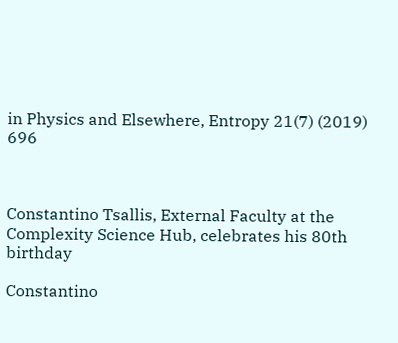in Physics and Elsewhere, Entropy 21(7) (2019) 696



Constantino Tsallis, External Faculty at the Complexity Science Hub, celebrates his 80th birthday

Constantino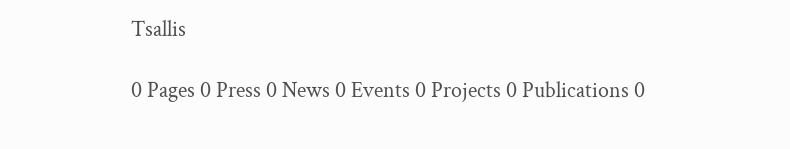Tsallis

0 Pages 0 Press 0 News 0 Events 0 Projects 0 Publications 0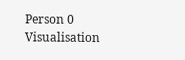Person 0 Visualisation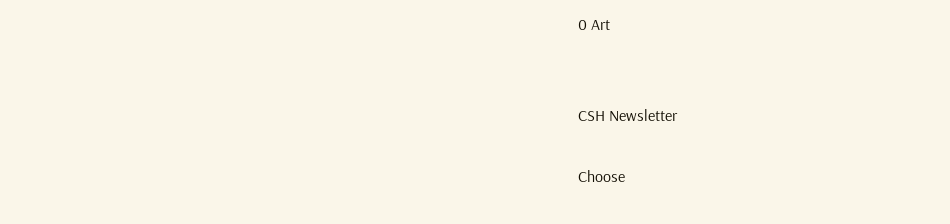0 Art


CSH Newsletter

Choose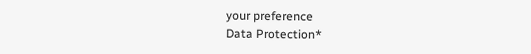your preference
Data Protection*